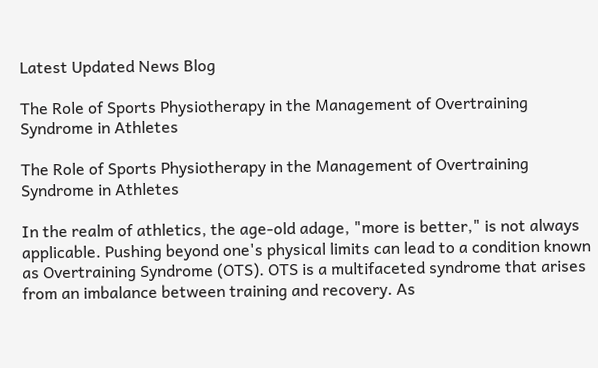Latest Updated News Blog

The Role of Sports Physiotherapy in the Management of Overtraining Syndrome in Athletes

The Role of Sports Physiotherapy in the Management of Overtraining Syndrome in Athletes

In the realm of athletics, the age-old adage, "more is better," is not always applicable. Pushing beyond one's physical limits can lead to a condition known as Overtraining Syndrome (OTS). OTS is a multifaceted syndrome that arises from an imbalance between training and recovery. As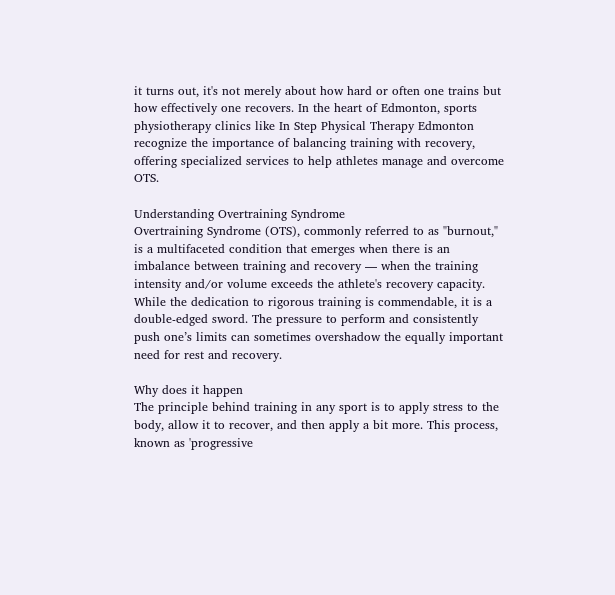it turns out, it's not merely about how hard or often one trains but how effectively one recovers. In the heart of Edmonton, sports physiotherapy clinics like In Step Physical Therapy Edmonton recognize the importance of balancing training with recovery, offering specialized services to help athletes manage and overcome OTS.

Understanding Overtraining Syndrome
Overtraining Syndrome (OTS), commonly referred to as "burnout," is a multifaceted condition that emerges when there is an imbalance between training and recovery — when the training intensity and/or volume exceeds the athlete's recovery capacity. While the dedication to rigorous training is commendable, it is a double-edged sword. The pressure to perform and consistently push one’s limits can sometimes overshadow the equally important need for rest and recovery.

Why does it happen
The principle behind training in any sport is to apply stress to the body, allow it to recover, and then apply a bit more. This process, known as 'progressive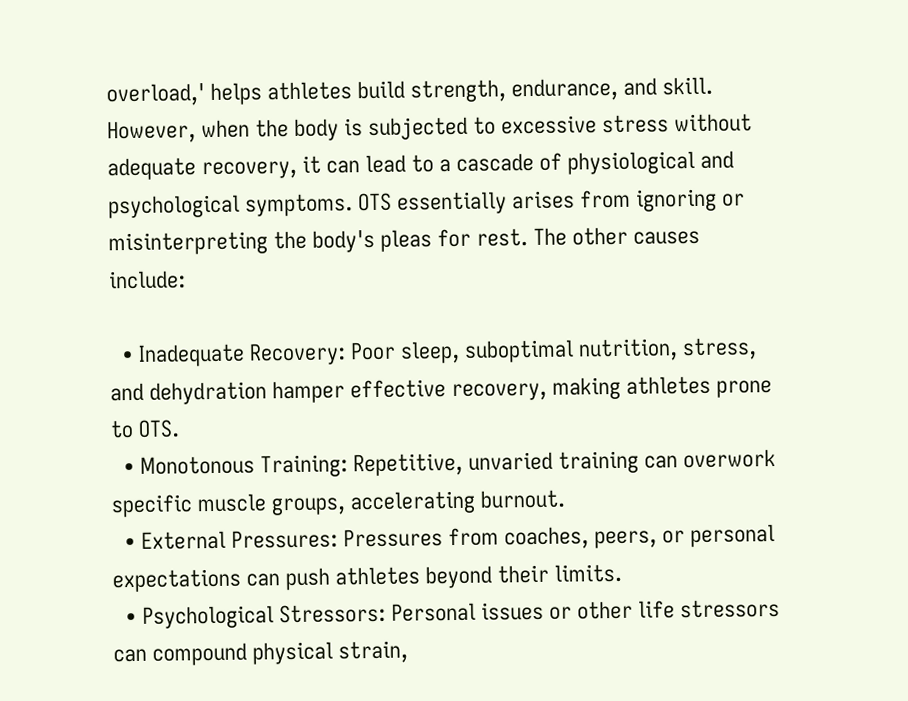overload,' helps athletes build strength, endurance, and skill. However, when the body is subjected to excessive stress without adequate recovery, it can lead to a cascade of physiological and psychological symptoms. OTS essentially arises from ignoring or misinterpreting the body's pleas for rest. The other causes include:

  • Inadequate Recovery: Poor sleep, suboptimal nutrition, stress, and dehydration hamper effective recovery, making athletes prone to OTS.
  • Monotonous Training: Repetitive, unvaried training can overwork specific muscle groups, accelerating burnout.
  • External Pressures: Pressures from coaches, peers, or personal expectations can push athletes beyond their limits.
  • Psychological Stressors: Personal issues or other life stressors can compound physical strain,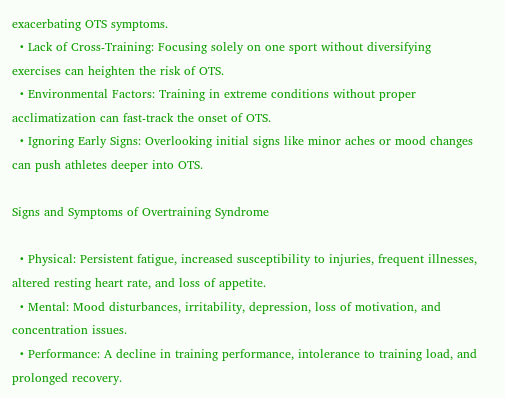exacerbating OTS symptoms.
  • Lack of Cross-Training: Focusing solely on one sport without diversifying exercises can heighten the risk of OTS.
  • Environmental Factors: Training in extreme conditions without proper acclimatization can fast-track the onset of OTS.
  • Ignoring Early Signs: Overlooking initial signs like minor aches or mood changes can push athletes deeper into OTS.

Signs and Symptoms of Overtraining Syndrome

  • Physical: Persistent fatigue, increased susceptibility to injuries, frequent illnesses, altered resting heart rate, and loss of appetite.
  • Mental: Mood disturbances, irritability, depression, loss of motivation, and concentration issues.
  • Performance: A decline in training performance, intolerance to training load, and prolonged recovery.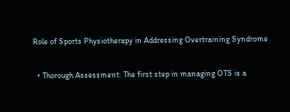Role of Sports Physiotherapy in Addressing Overtraining Syndrome

  • Thorough Assessment: The first step in managing OTS is a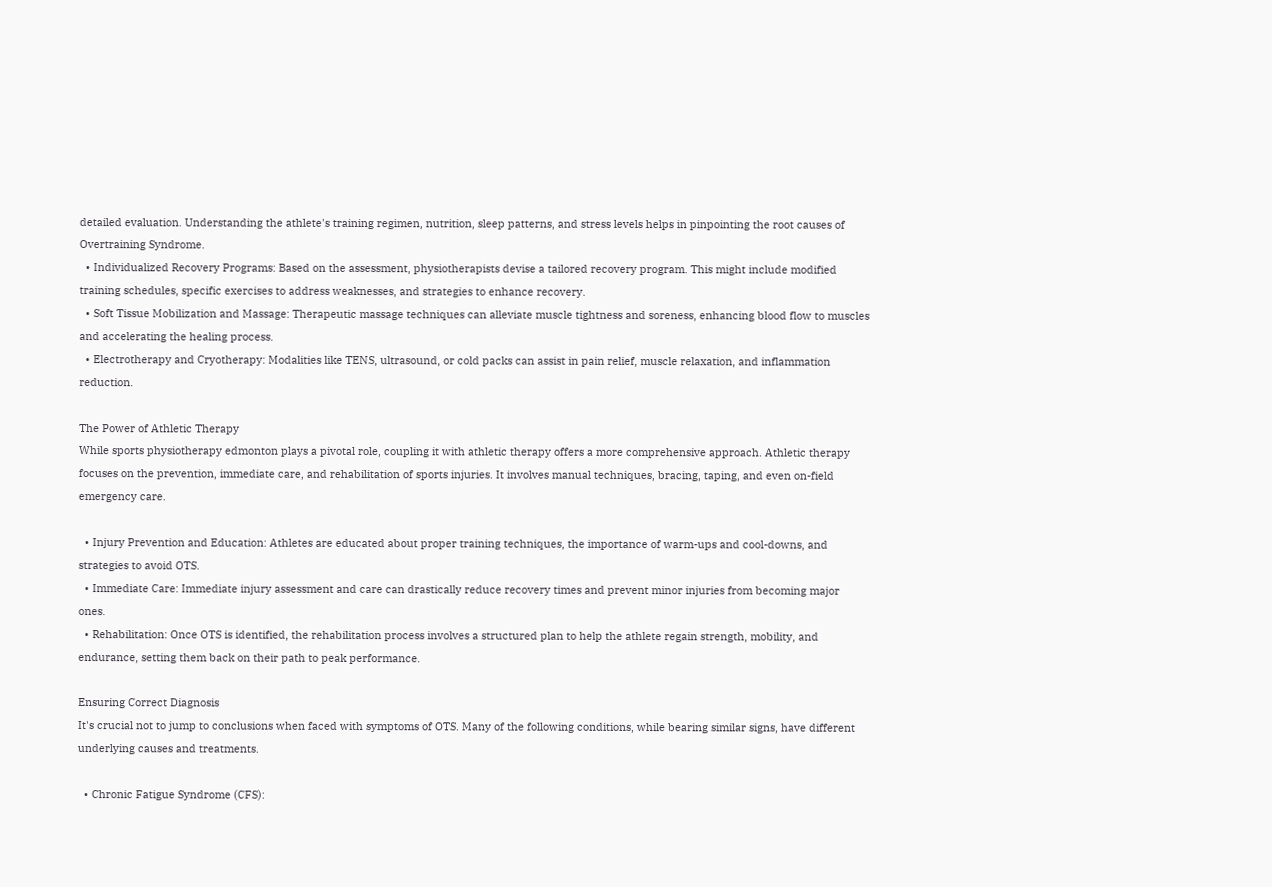detailed evaluation. Understanding the athlete's training regimen, nutrition, sleep patterns, and stress levels helps in pinpointing the root causes of Overtraining Syndrome.
  • Individualized Recovery Programs: Based on the assessment, physiotherapists devise a tailored recovery program. This might include modified training schedules, specific exercises to address weaknesses, and strategies to enhance recovery.
  • Soft Tissue Mobilization and Massage: Therapeutic massage techniques can alleviate muscle tightness and soreness, enhancing blood flow to muscles and accelerating the healing process.
  • Electrotherapy and Cryotherapy: Modalities like TENS, ultrasound, or cold packs can assist in pain relief, muscle relaxation, and inflammation reduction.

The Power of Athletic Therapy
While sports physiotherapy edmonton plays a pivotal role, coupling it with athletic therapy offers a more comprehensive approach. Athletic therapy focuses on the prevention, immediate care, and rehabilitation of sports injuries. It involves manual techniques, bracing, taping, and even on-field emergency care.

  • Injury Prevention and Education: Athletes are educated about proper training techniques, the importance of warm-ups and cool-downs, and strategies to avoid OTS.
  • Immediate Care: Immediate injury assessment and care can drastically reduce recovery times and prevent minor injuries from becoming major ones.
  • Rehabilitation: Once OTS is identified, the rehabilitation process involves a structured plan to help the athlete regain strength, mobility, and endurance, setting them back on their path to peak performance.

Ensuring Correct Diagnosis
It's crucial not to jump to conclusions when faced with symptoms of OTS. Many of the following conditions, while bearing similar signs, have different underlying causes and treatments.

  • Chronic Fatigue Syndrome (CFS):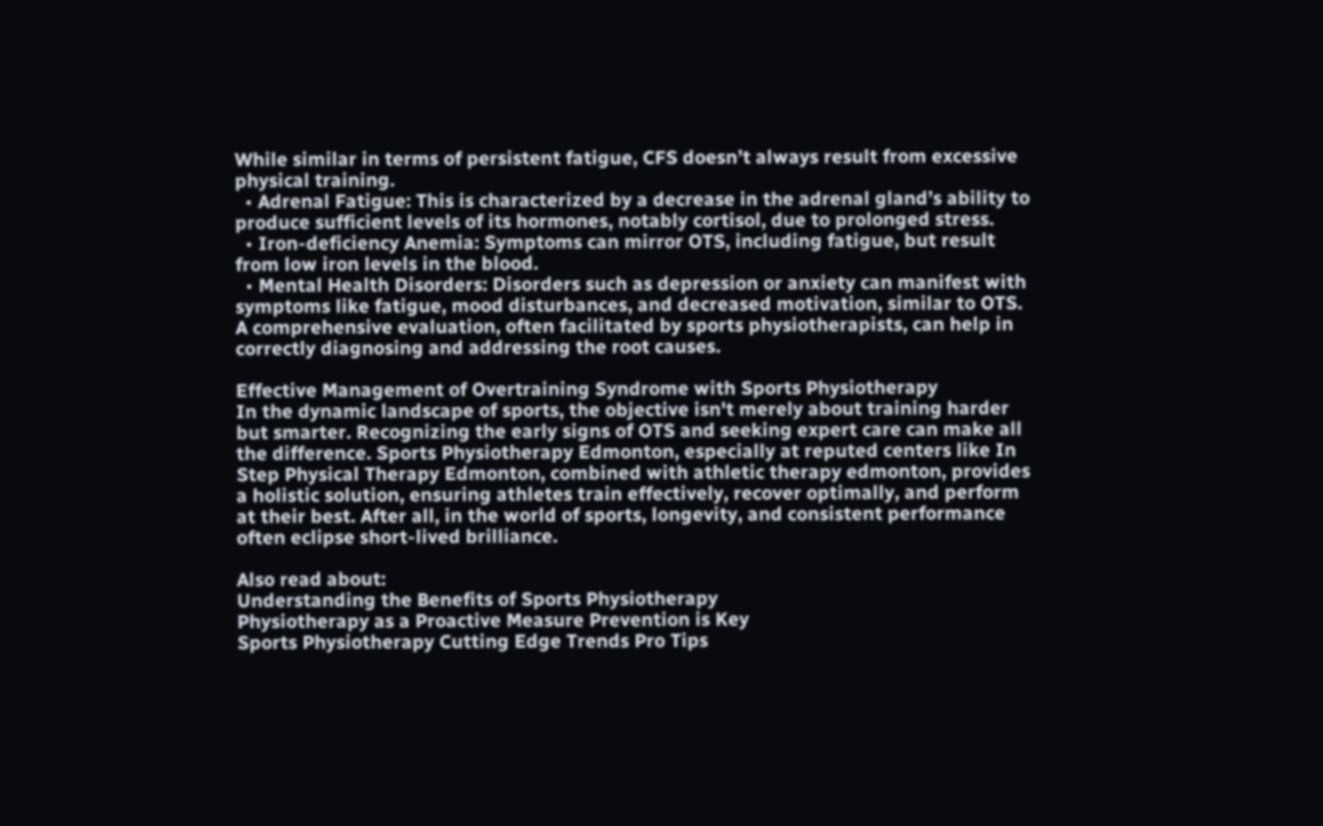While similar in terms of persistent fatigue, CFS doesn’t always result from excessive physical training.
  • Adrenal Fatigue: This is characterized by a decrease in the adrenal gland’s ability to produce sufficient levels of its hormones, notably cortisol, due to prolonged stress.
  • Iron-deficiency Anemia: Symptoms can mirror OTS, including fatigue, but result from low iron levels in the blood.
  • Mental Health Disorders: Disorders such as depression or anxiety can manifest with symptoms like fatigue, mood disturbances, and decreased motivation, similar to OTS. A comprehensive evaluation, often facilitated by sports physiotherapists, can help in correctly diagnosing and addressing the root causes.

Effective Management of Overtraining Syndrome with Sports Physiotherapy
In the dynamic landscape of sports, the objective isn't merely about training harder but smarter. Recognizing the early signs of OTS and seeking expert care can make all the difference. Sports Physiotherapy Edmonton, especially at reputed centers like In Step Physical Therapy Edmonton, combined with athletic therapy edmonton, provides a holistic solution, ensuring athletes train effectively, recover optimally, and perform at their best. After all, in the world of sports, longevity, and consistent performance often eclipse short-lived brilliance.

Also read about:
Understanding the Benefits of Sports Physiotherapy
Physiotherapy as a Proactive Measure Prevention is Key
Sports Physiotherapy Cutting Edge Trends Pro Tips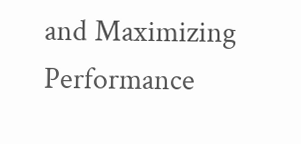and Maximizing Performance